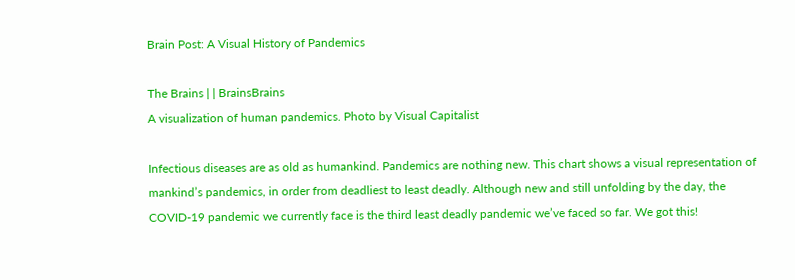Brain Post: A Visual History of Pandemics

The Brains | | BrainsBrains
A visualization of human pandemics. Photo by Visual Capitalist

Infectious diseases are as old as humankind. Pandemics are nothing new. This chart shows a visual representation of mankind’s pandemics, in order from deadliest to least deadly. Although new and still unfolding by the day, the COVID-19 pandemic we currently face is the third least deadly pandemic we’ve faced so far. We got this!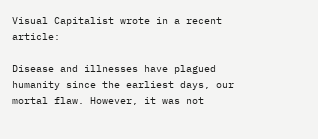Visual Capitalist wrote in a recent article:

Disease and illnesses have plagued humanity since the earliest days, our mortal flaw. However, it was not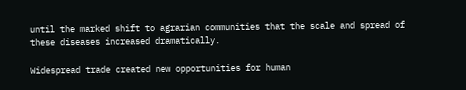until the marked shift to agrarian communities that the scale and spread of these diseases increased dramatically.

Widespread trade created new opportunities for human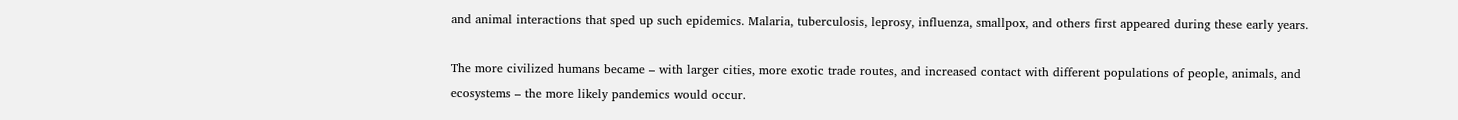and animal interactions that sped up such epidemics. Malaria, tuberculosis, leprosy, influenza, smallpox, and others first appeared during these early years.

The more civilized humans became – with larger cities, more exotic trade routes, and increased contact with different populations of people, animals, and ecosystems – the more likely pandemics would occur.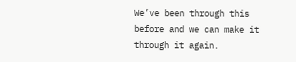We’ve been through this before and we can make it through it again.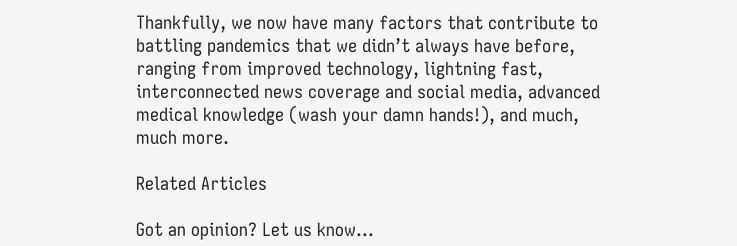Thankfully, we now have many factors that contribute to battling pandemics that we didn’t always have before, ranging from improved technology, lightning fast, interconnected news coverage and social media, advanced medical knowledge (wash your damn hands!), and much, much more.

Related Articles

Got an opinion? Let us know...